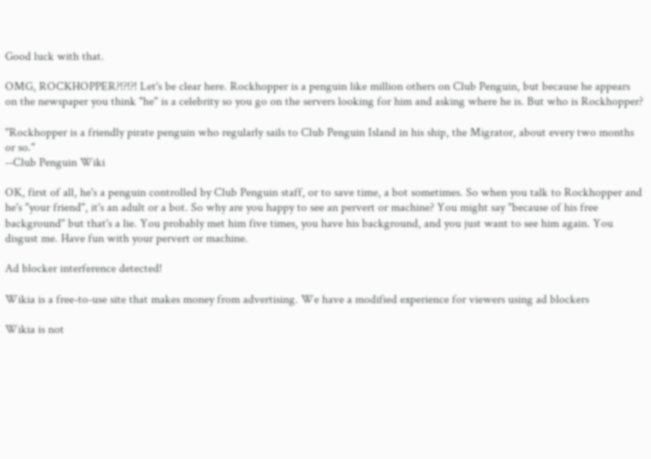Good luck with that.

OMG, ROCKHOPPER?!?!?! Let's be clear here. Rockhopper is a penguin like million others on Club Penguin, but because he appears on the newspaper you think "he" is a celebrity so you go on the servers looking for him and asking where he is. But who is Rockhopper?

"Rockhopper is a friendly pirate penguin who regularly sails to Club Penguin Island in his ship, the Migrator, about every two months or so."
--Club Penguin Wiki

OK, first of all, he's a penguin controlled by Club Penguin staff, or to save time, a bot sometimes. So when you talk to Rockhopper and he's "your friend", it's an adult or a bot. So why are you happy to see an pervert or machine? You might say "because of his free background" but that's a lie. You probably met him five times, you have his background, and you just want to see him again. You disgust me. Have fun with your pervert or machine.

Ad blocker interference detected!

Wikia is a free-to-use site that makes money from advertising. We have a modified experience for viewers using ad blockers

Wikia is not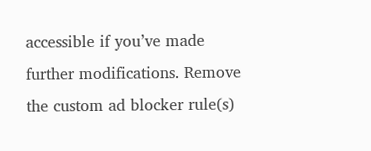accessible if you’ve made further modifications. Remove the custom ad blocker rule(s)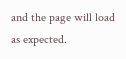and the page will load as expected.